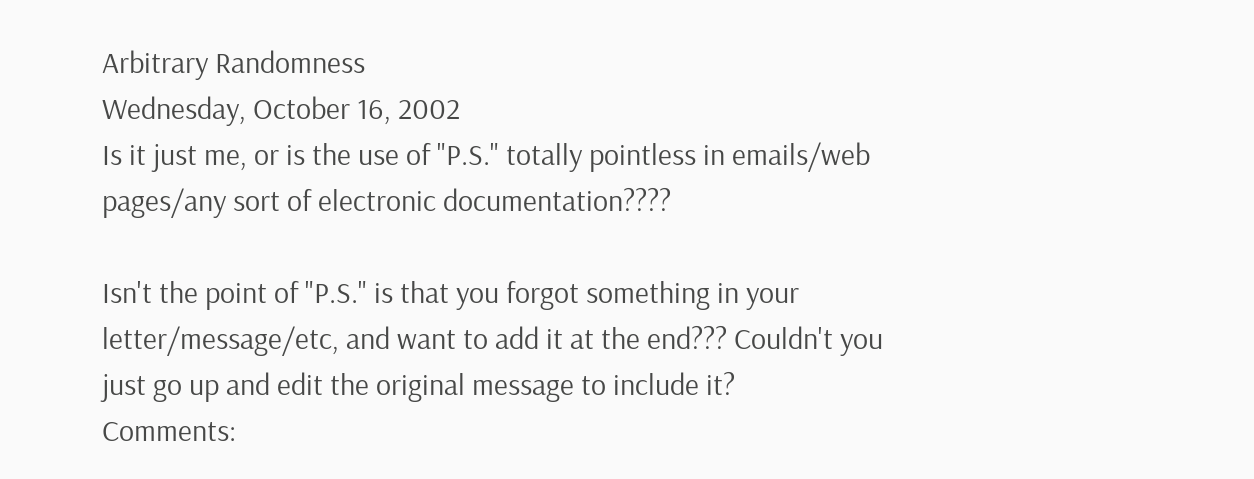Arbitrary Randomness
Wednesday, October 16, 2002
Is it just me, or is the use of "P.S." totally pointless in emails/web pages/any sort of electronic documentation????

Isn't the point of "P.S." is that you forgot something in your letter/message/etc, and want to add it at the end??? Couldn't you just go up and edit the original message to include it?
Comments: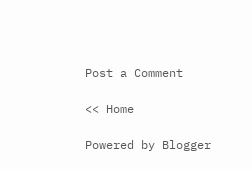Post a Comment

<< Home

Powered by Blogger